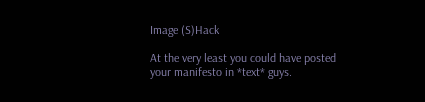Image (S)Hack

At the very least you could have posted your manifesto in *text* guys.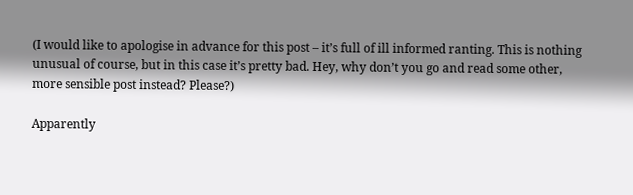(I would like to apologise in advance for this post – it’s full of ill informed ranting. This is nothing unusual of course, but in this case it’s pretty bad. Hey, why don’t you go and read some other, more sensible post instead? Please?)

Apparently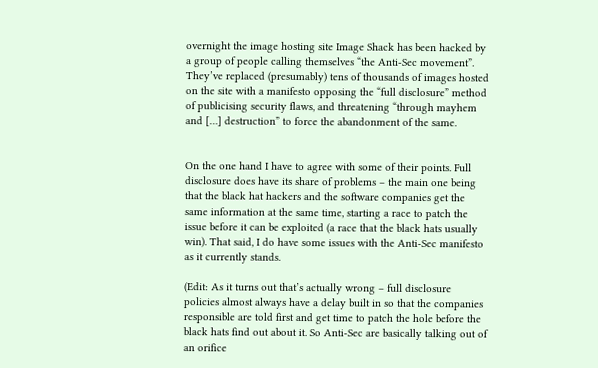overnight the image hosting site Image Shack has been hacked by a group of people calling themselves “the Anti-Sec movement”. They’ve replaced (presumably) tens of thousands of images hosted on the site with a manifesto opposing the “full disclosure” method of publicising security flaws, and threatening “through mayhem and […] destruction” to force the abandonment of the same.


On the one hand I have to agree with some of their points. Full disclosure does have its share of problems – the main one being that the black hat hackers and the software companies get the same information at the same time, starting a race to patch the issue before it can be exploited (a race that the black hats usually win). That said, I do have some issues with the Anti-Sec manifesto as it currently stands.

(Edit: As it turns out that’s actually wrong – full disclosure policies almost always have a delay built in so that the companies responsible are told first and get time to patch the hole before the black hats find out about it. So Anti-Sec are basically talking out of an orifice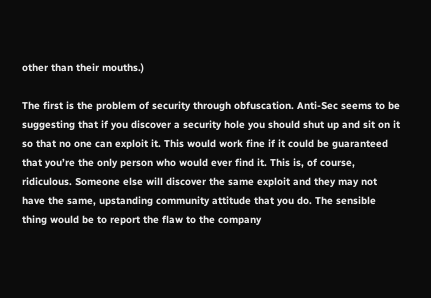other than their mouths.)

The first is the problem of security through obfuscation. Anti-Sec seems to be suggesting that if you discover a security hole you should shut up and sit on it so that no one can exploit it. This would work fine if it could be guaranteed that you’re the only person who would ever find it. This is, of course, ridiculous. Someone else will discover the same exploit and they may not have the same, upstanding community attitude that you do. The sensible thing would be to report the flaw to the company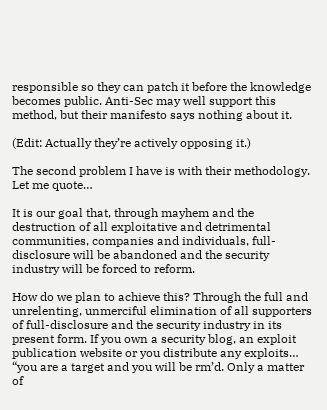responsible so they can patch it before the knowledge becomes public. Anti-Sec may well support this method, but their manifesto says nothing about it.

(Edit: Actually they’re actively opposing it.)

The second problem I have is with their methodology. Let me quote…

It is our goal that, through mayhem and the destruction of all exploitative and detrimental communities, companies and individuals, full-disclosure will be abandoned and the security industry will be forced to reform.

How do we plan to achieve this? Through the full and unrelenting, unmerciful elimination of all supporters of full-disclosure and the security industry in its present form. If you own a security blog, an exploit publication website or you distribute any exploits… “you are a target and you will be rm’d. Only a matter of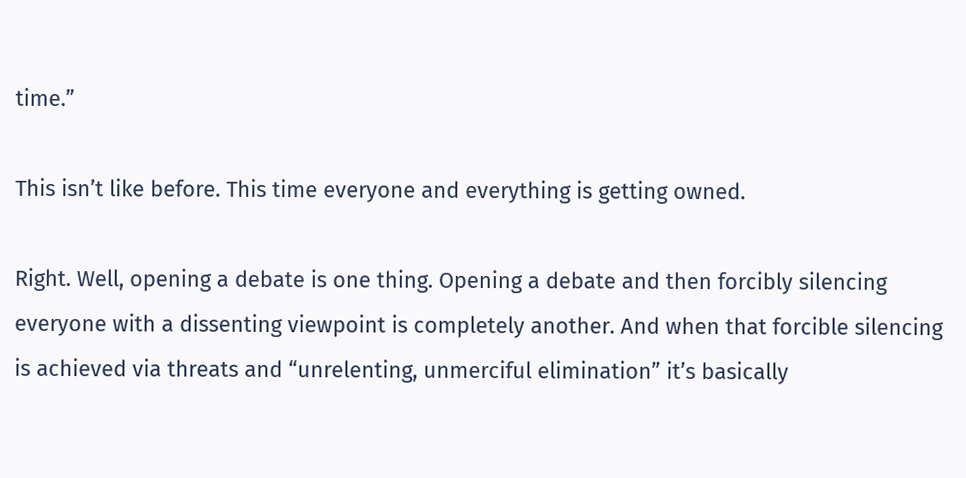time.”

This isn’t like before. This time everyone and everything is getting owned.

Right. Well, opening a debate is one thing. Opening a debate and then forcibly silencing everyone with a dissenting viewpoint is completely another. And when that forcible silencing is achieved via threats and “unrelenting, unmerciful elimination” it’s basically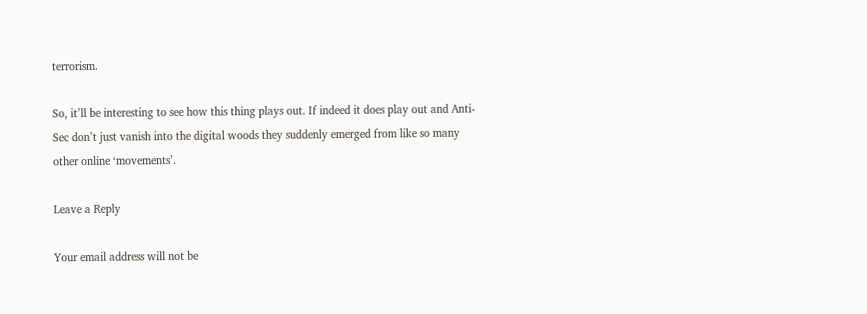terrorism.

So, it’ll be interesting to see how this thing plays out. If indeed it does play out and Anti-Sec don’t just vanish into the digital woods they suddenly emerged from like so many other online ‘movements’.

Leave a Reply

Your email address will not be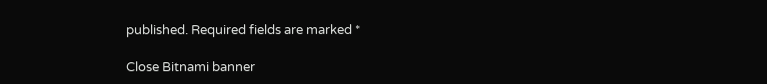published. Required fields are marked *

Close Bitnami banner